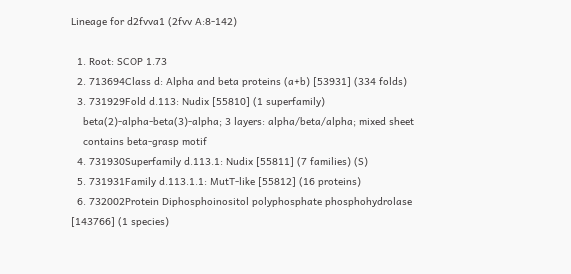Lineage for d2fvva1 (2fvv A:8-142)

  1. Root: SCOP 1.73
  2. 713694Class d: Alpha and beta proteins (a+b) [53931] (334 folds)
  3. 731929Fold d.113: Nudix [55810] (1 superfamily)
    beta(2)-alpha-beta(3)-alpha; 3 layers: alpha/beta/alpha; mixed sheet
    contains beta-grasp motif
  4. 731930Superfamily d.113.1: Nudix [55811] (7 families) (S)
  5. 731931Family d.113.1.1: MutT-like [55812] (16 proteins)
  6. 732002Protein Diphosphoinositol polyphosphate phosphohydrolase [143766] (1 species)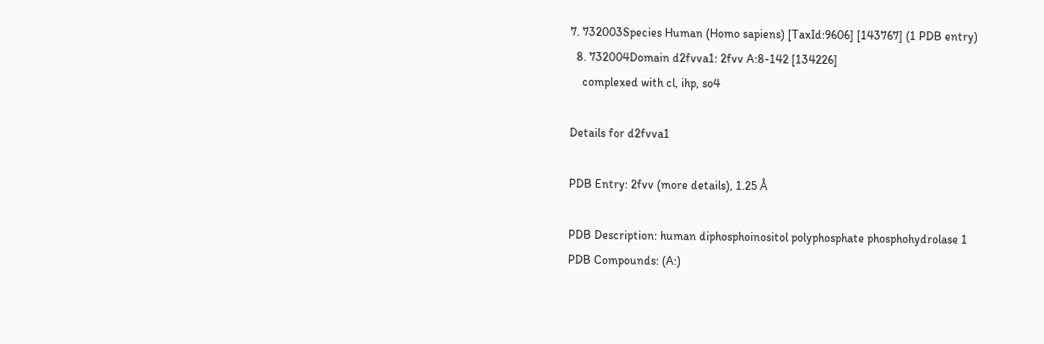7. 732003Species Human (Homo sapiens) [TaxId:9606] [143767] (1 PDB entry)
  8. 732004Domain d2fvva1: 2fvv A:8-142 [134226]
    complexed with cl, ihp, so4

Details for d2fvva1

PDB Entry: 2fvv (more details), 1.25 Å

PDB Description: human diphosphoinositol polyphosphate phosphohydrolase 1
PDB Compounds: (A:)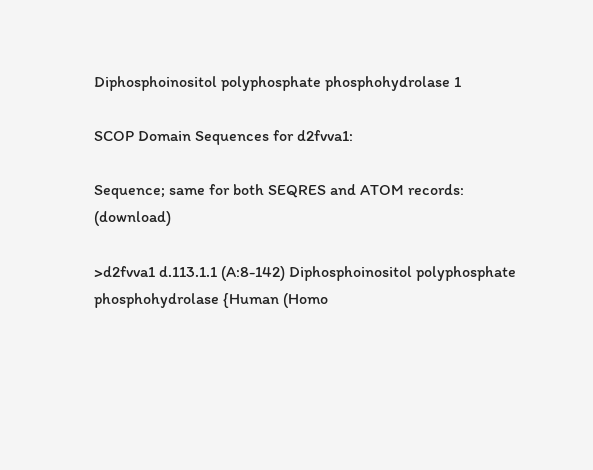Diphosphoinositol polyphosphate phosphohydrolase 1

SCOP Domain Sequences for d2fvva1:

Sequence; same for both SEQRES and ATOM records: (download)

>d2fvva1 d.113.1.1 (A:8-142) Diphosphoinositol polyphosphate phosphohydrolase {Human (Homo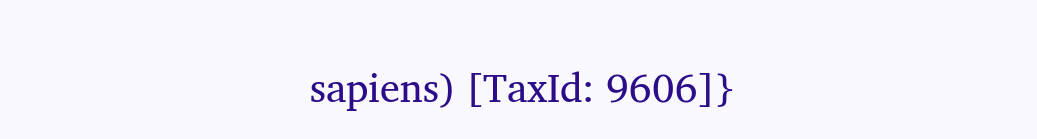sapiens) [TaxId: 9606]}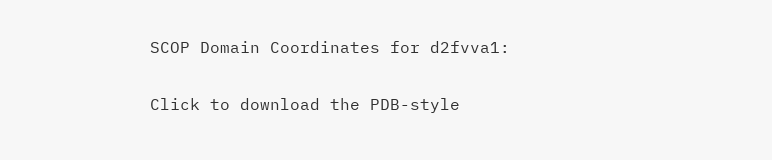SCOP Domain Coordinates for d2fvva1:

Click to download the PDB-style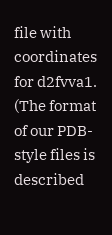file with coordinates for d2fvva1.
(The format of our PDB-style files is described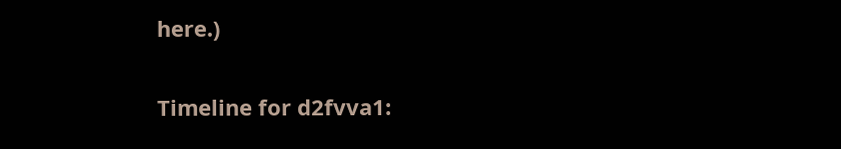here.)

Timeline for d2fvva1: